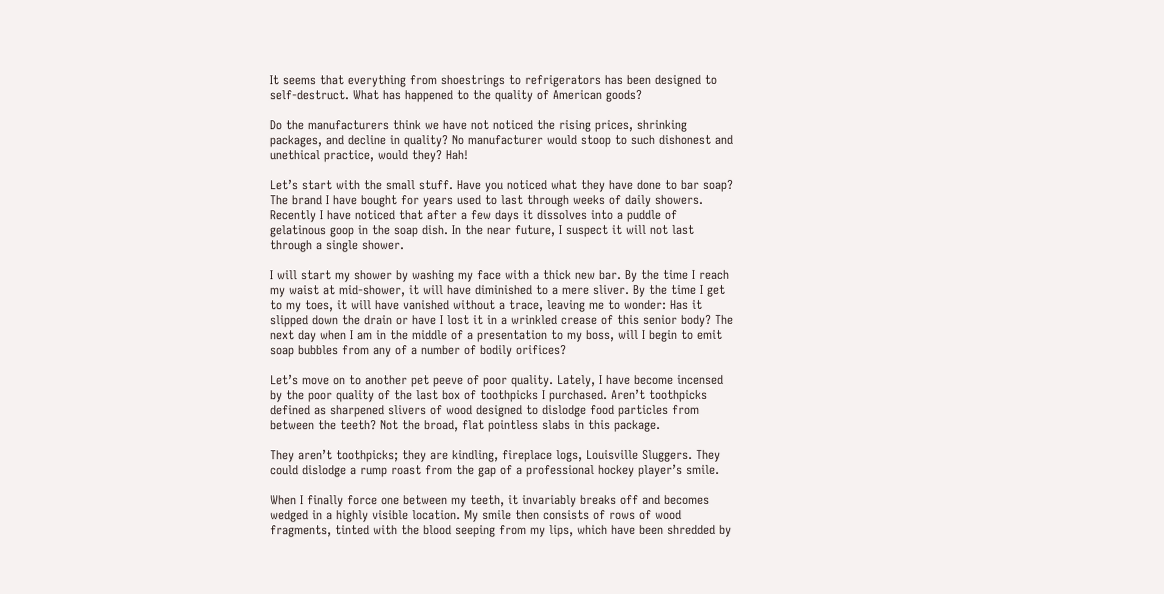It seems that everything from shoestrings to refrigerators has been designed to self-destruct. What has happened to the quality of American goods?

Do the manufacturers think we have not noticed the rising prices, shrinking packages, and decline in quality? No manufacturer would stoop to such dishonest and unethical practice, would they? Hah!

Let’s start with the small stuff. Have you noticed what they have done to bar soap? The brand I have bought for years used to last through weeks of daily showers. Recently I have noticed that after a few days it dissolves into a puddle of gelatinous goop in the soap dish. In the near future, I suspect it will not last through a single shower.

I will start my shower by washing my face with a thick new bar. By the time I reach my waist at mid-shower, it will have diminished to a mere sliver. By the time I get to my toes, it will have vanished without a trace, leaving me to wonder: Has it slipped down the drain or have I lost it in a wrinkled crease of this senior body? The next day when I am in the middle of a presentation to my boss, will I begin to emit soap bubbles from any of a number of bodily orifices?

Let’s move on to another pet peeve of poor quality. Lately, I have become incensed by the poor quality of the last box of toothpicks I purchased. Aren’t toothpicks defined as sharpened slivers of wood designed to dislodge food particles from between the teeth? Not the broad, flat pointless slabs in this package.

They aren’t toothpicks; they are kindling, fireplace logs, Louisville Sluggers. They could dislodge a rump roast from the gap of a professional hockey player’s smile.

When I finally force one between my teeth, it invariably breaks off and becomes wedged in a highly visible location. My smile then consists of rows of wood fragments, tinted with the blood seeping from my lips, which have been shredded by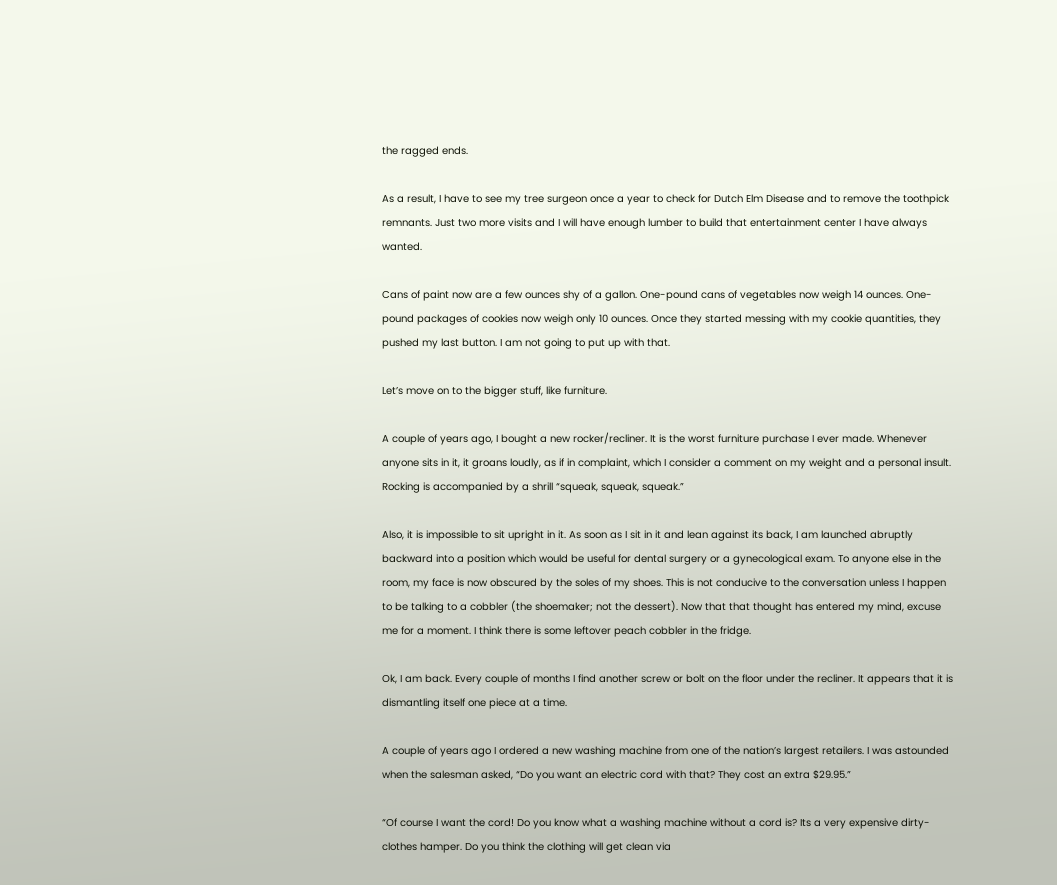the ragged ends.

As a result, I have to see my tree surgeon once a year to check for Dutch Elm Disease and to remove the toothpick remnants. Just two more visits and I will have enough lumber to build that entertainment center I have always wanted.

Cans of paint now are a few ounces shy of a gallon. One-pound cans of vegetables now weigh 14 ounces. One-pound packages of cookies now weigh only 10 ounces. Once they started messing with my cookie quantities, they pushed my last button. I am not going to put up with that.

Let’s move on to the bigger stuff, like furniture.

A couple of years ago, I bought a new rocker/recliner. It is the worst furniture purchase I ever made. Whenever anyone sits in it, it groans loudly, as if in complaint, which I consider a comment on my weight and a personal insult. Rocking is accompanied by a shrill “squeak, squeak, squeak.”

Also, it is impossible to sit upright in it. As soon as I sit in it and lean against its back, I am launched abruptly backward into a position which would be useful for dental surgery or a gynecological exam. To anyone else in the room, my face is now obscured by the soles of my shoes. This is not conducive to the conversation unless I happen to be talking to a cobbler (the shoemaker; not the dessert). Now that that thought has entered my mind, excuse me for a moment. I think there is some leftover peach cobbler in the fridge.

Ok, I am back. Every couple of months I find another screw or bolt on the floor under the recliner. It appears that it is dismantling itself one piece at a time.

A couple of years ago I ordered a new washing machine from one of the nation’s largest retailers. I was astounded when the salesman asked, “Do you want an electric cord with that? They cost an extra $29.95.”

“Of course I want the cord! Do you know what a washing machine without a cord is? Its a very expensive dirty-clothes hamper. Do you think the clothing will get clean via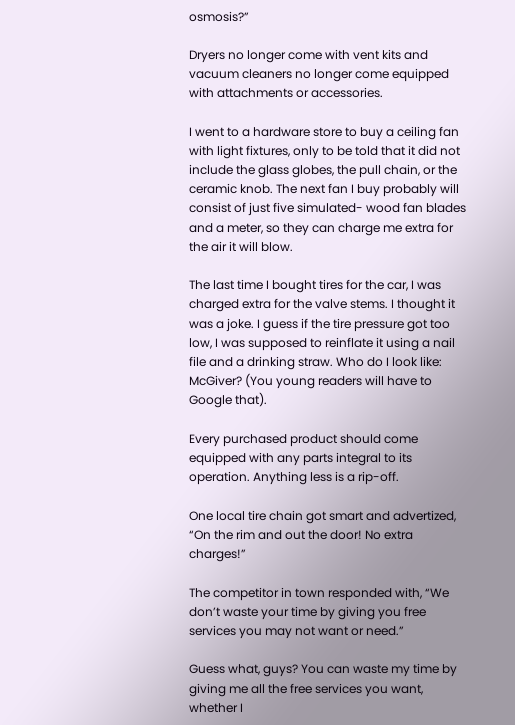osmosis?”

Dryers no longer come with vent kits and vacuum cleaners no longer come equipped with attachments or accessories.

I went to a hardware store to buy a ceiling fan with light fixtures, only to be told that it did not include the glass globes, the pull chain, or the ceramic knob. The next fan I buy probably will consist of just five simulated- wood fan blades and a meter, so they can charge me extra for the air it will blow.

The last time I bought tires for the car, I was charged extra for the valve stems. I thought it was a joke. I guess if the tire pressure got too low, I was supposed to reinflate it using a nail file and a drinking straw. Who do I look like: McGiver? (You young readers will have to Google that).

Every purchased product should come equipped with any parts integral to its operation. Anything less is a rip-off.

One local tire chain got smart and advertized, “On the rim and out the door! No extra charges!”

The competitor in town responded with, “We don’t waste your time by giving you free services you may not want or need.”

Guess what, guys? You can waste my time by giving me all the free services you want, whether I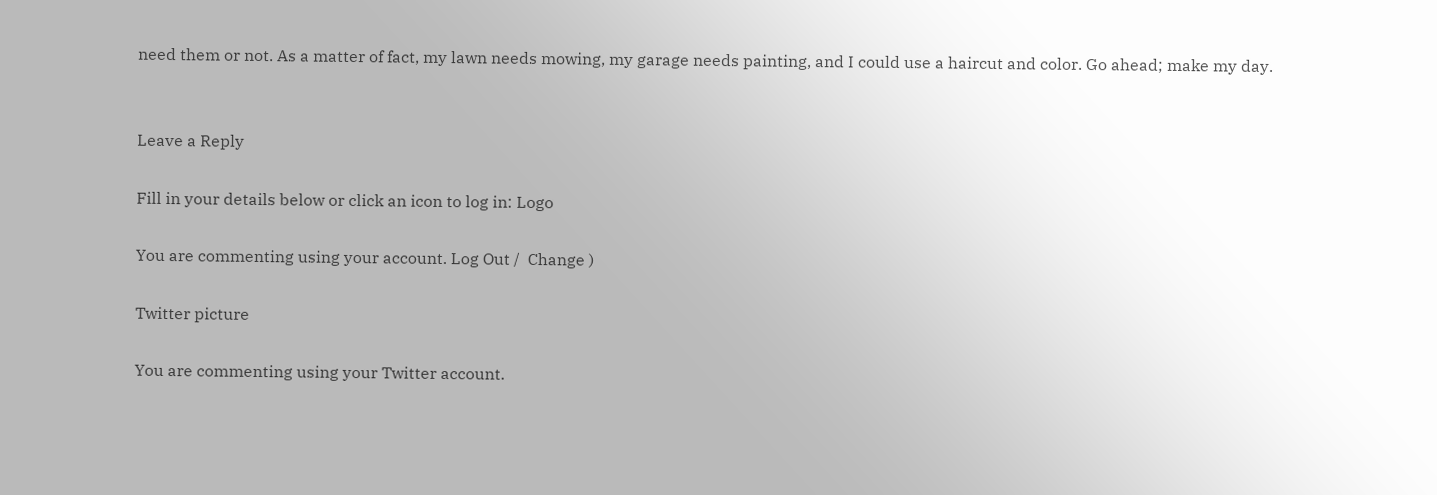need them or not. As a matter of fact, my lawn needs mowing, my garage needs painting, and I could use a haircut and color. Go ahead; make my day.


Leave a Reply

Fill in your details below or click an icon to log in: Logo

You are commenting using your account. Log Out /  Change )

Twitter picture

You are commenting using your Twitter account.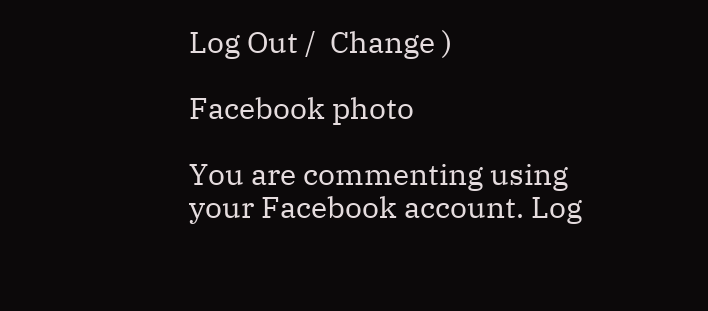Log Out /  Change )

Facebook photo

You are commenting using your Facebook account. Log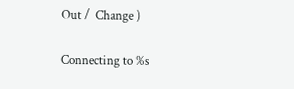Out /  Change )

Connecting to %s